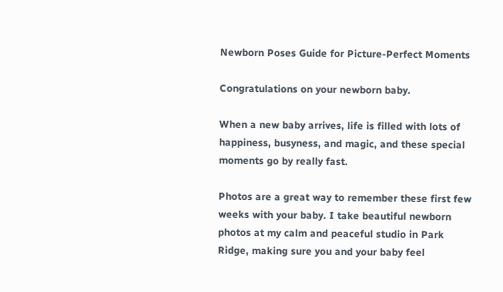Newborn Poses Guide for Picture-Perfect Moments

Congratulations on your newborn baby.

When a new baby arrives, life is filled with lots of happiness, busyness, and magic, and these special moments go by really fast.

Photos are a great way to remember these first few weeks with your baby. I take beautiful newborn photos at my calm and peaceful studio in Park Ridge, making sure you and your baby feel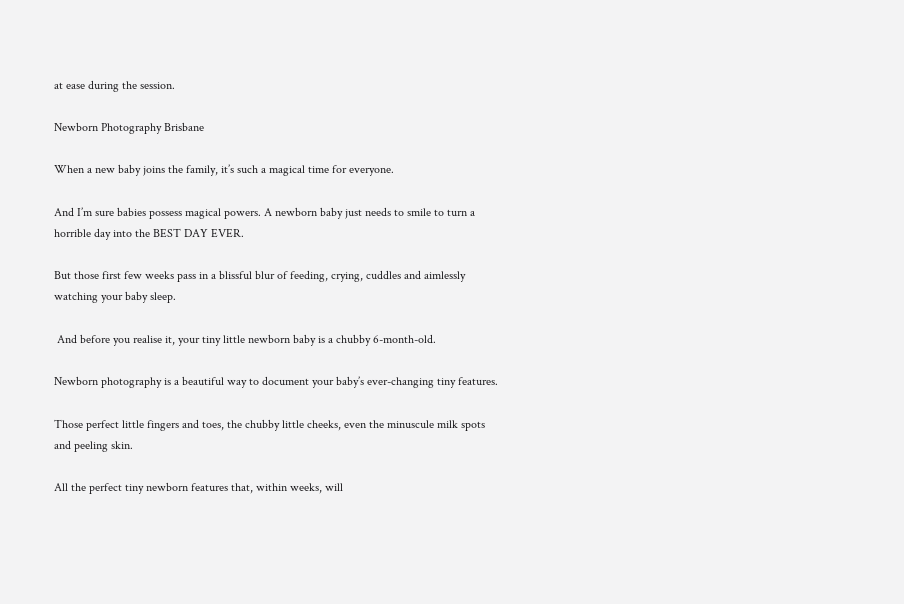at ease during the session.

Newborn Photography Brisbane

When a new baby joins the family, it’s such a magical time for everyone.

And I’m sure babies possess magical powers. A newborn baby just needs to smile to turn a horrible day into the BEST DAY EVER.

But those first few weeks pass in a blissful blur of feeding, crying, cuddles and aimlessly watching your baby sleep.

 And before you realise it, your tiny little newborn baby is a chubby 6-month-old.

Newborn photography is a beautiful way to document your baby’s ever-changing tiny features.

Those perfect little fingers and toes, the chubby little cheeks, even the minuscule milk spots and peeling skin.

All the perfect tiny newborn features that, within weeks, will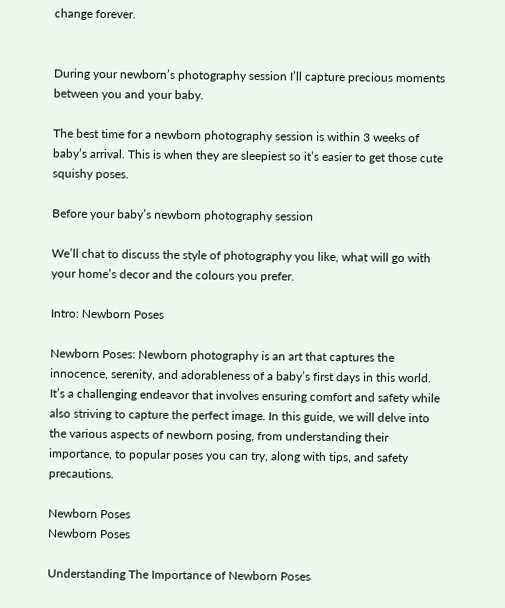change forever.


During your newborn’s photography session I’ll capture precious moments between you and your baby.

The best time for a newborn photography session is within 3 weeks of baby’s arrival. This is when they are sleepiest so it’s easier to get those cute squishy poses.

Before your baby’s newborn photography session

We’ll chat to discuss the style of photography you like, what will go with your home’s decor and the colours you prefer.

Intro: Newborn Poses

Newborn Poses: Newborn photography is an art that captures the innocence, serenity, and adorableness of a baby’s first days in this world. It’s a challenging endeavor that involves ensuring comfort and safety while also striving to capture the perfect image. In this guide, we will delve into the various aspects of newborn posing, from understanding their importance, to popular poses you can try, along with tips, and safety precautions.

Newborn Poses
Newborn Poses

Understanding The Importance of Newborn Poses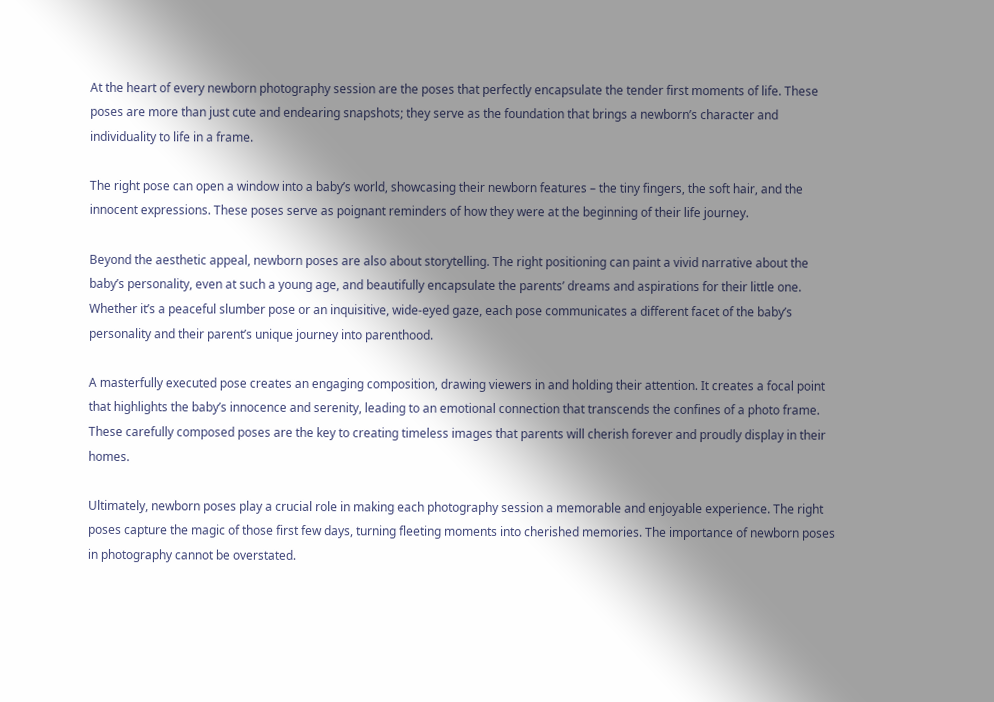At the heart of every newborn photography session are the poses that perfectly encapsulate the tender first moments of life. These poses are more than just cute and endearing snapshots; they serve as the foundation that brings a newborn’s character and individuality to life in a frame.

The right pose can open a window into a baby’s world, showcasing their newborn features – the tiny fingers, the soft hair, and the innocent expressions. These poses serve as poignant reminders of how they were at the beginning of their life journey.

Beyond the aesthetic appeal, newborn poses are also about storytelling. The right positioning can paint a vivid narrative about the baby’s personality, even at such a young age, and beautifully encapsulate the parents’ dreams and aspirations for their little one. Whether it’s a peaceful slumber pose or an inquisitive, wide-eyed gaze, each pose communicates a different facet of the baby’s personality and their parent’s unique journey into parenthood.

A masterfully executed pose creates an engaging composition, drawing viewers in and holding their attention. It creates a focal point that highlights the baby’s innocence and serenity, leading to an emotional connection that transcends the confines of a photo frame. These carefully composed poses are the key to creating timeless images that parents will cherish forever and proudly display in their homes.

Ultimately, newborn poses play a crucial role in making each photography session a memorable and enjoyable experience. The right poses capture the magic of those first few days, turning fleeting moments into cherished memories. The importance of newborn poses in photography cannot be overstated.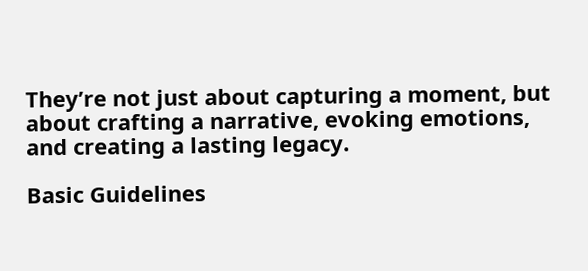They’re not just about capturing a moment, but about crafting a narrative, evoking emotions, and creating a lasting legacy.

Basic Guidelines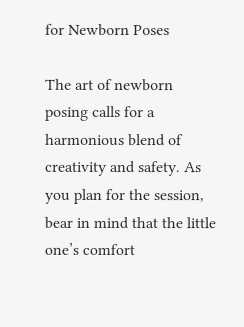for Newborn Poses

The art of newborn posing calls for a harmonious blend of creativity and safety. As you plan for the session, bear in mind that the little one’s comfort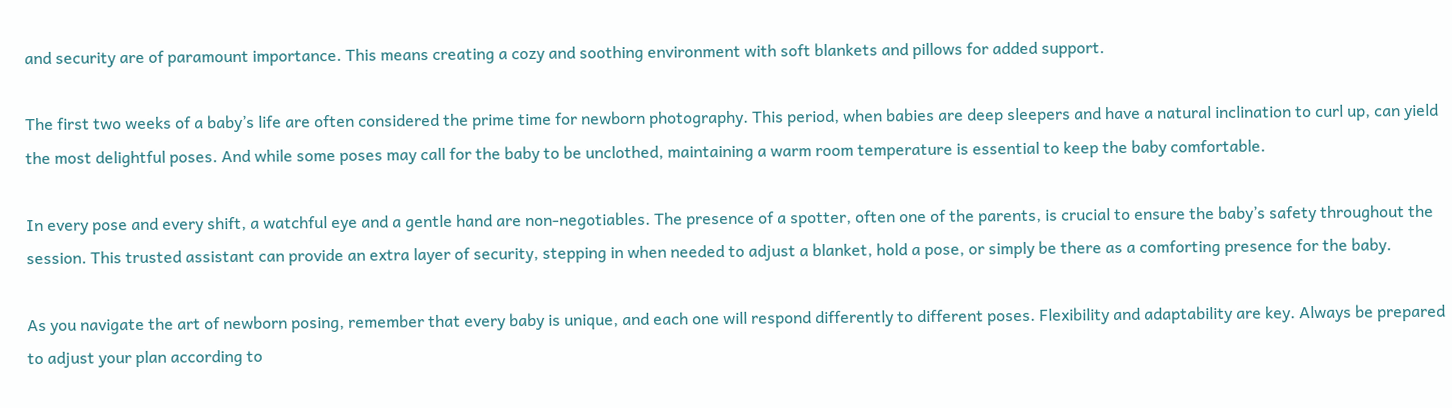and security are of paramount importance. This means creating a cozy and soothing environment with soft blankets and pillows for added support.

The first two weeks of a baby’s life are often considered the prime time for newborn photography. This period, when babies are deep sleepers and have a natural inclination to curl up, can yield the most delightful poses. And while some poses may call for the baby to be unclothed, maintaining a warm room temperature is essential to keep the baby comfortable.

In every pose and every shift, a watchful eye and a gentle hand are non-negotiables. The presence of a spotter, often one of the parents, is crucial to ensure the baby’s safety throughout the session. This trusted assistant can provide an extra layer of security, stepping in when needed to adjust a blanket, hold a pose, or simply be there as a comforting presence for the baby.

As you navigate the art of newborn posing, remember that every baby is unique, and each one will respond differently to different poses. Flexibility and adaptability are key. Always be prepared to adjust your plan according to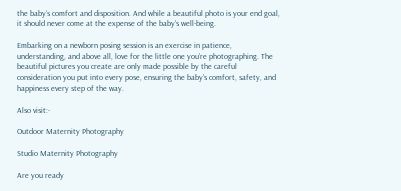the baby’s comfort and disposition. And while a beautiful photo is your end goal, it should never come at the expense of the baby’s well-being.

Embarking on a newborn posing session is an exercise in patience, understanding, and above all, love for the little one you’re photographing. The beautiful pictures you create are only made possible by the careful consideration you put into every pose, ensuring the baby’s comfort, safety, and happiness every step of the way.

Also visit:-

Outdoor Maternity Photography

Studio Maternity Photography

Are you ready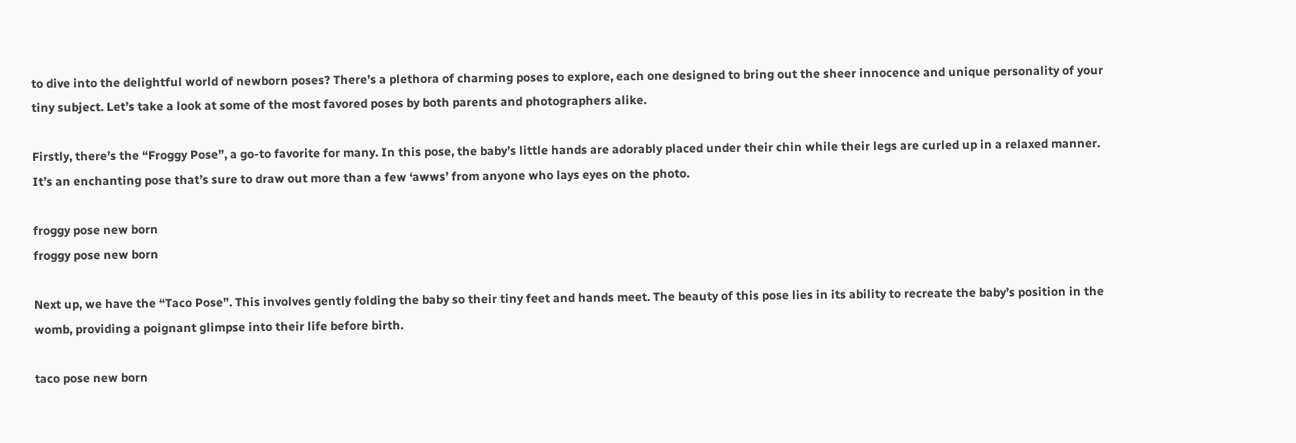to dive into the delightful world of newborn poses? There’s a plethora of charming poses to explore, each one designed to bring out the sheer innocence and unique personality of your tiny subject. Let’s take a look at some of the most favored poses by both parents and photographers alike.

Firstly, there’s the “Froggy Pose”, a go-to favorite for many. In this pose, the baby’s little hands are adorably placed under their chin while their legs are curled up in a relaxed manner. It’s an enchanting pose that’s sure to draw out more than a few ‘awws’ from anyone who lays eyes on the photo.

froggy pose new born
froggy pose new born

Next up, we have the “Taco Pose”. This involves gently folding the baby so their tiny feet and hands meet. The beauty of this pose lies in its ability to recreate the baby’s position in the womb, providing a poignant glimpse into their life before birth.

taco pose new born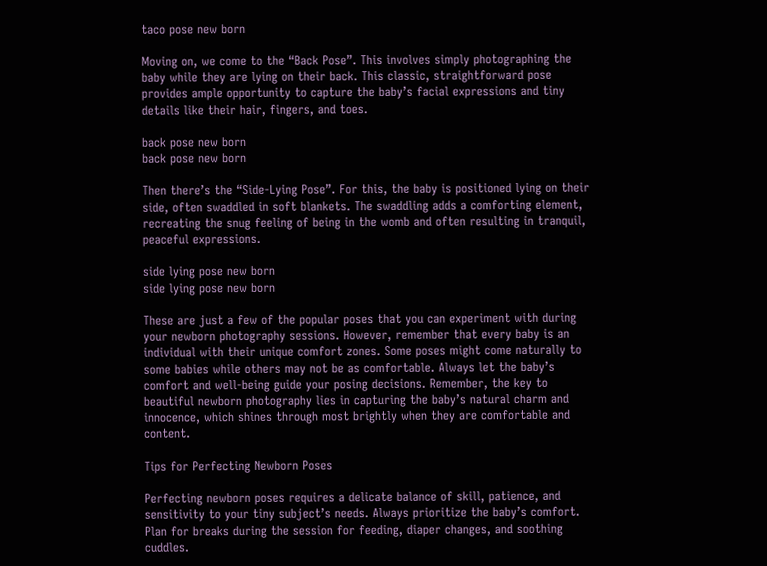taco pose new born

Moving on, we come to the “Back Pose”. This involves simply photographing the baby while they are lying on their back. This classic, straightforward pose provides ample opportunity to capture the baby’s facial expressions and tiny details like their hair, fingers, and toes.

back pose new born
back pose new born

Then there’s the “Side-Lying Pose”. For this, the baby is positioned lying on their side, often swaddled in soft blankets. The swaddling adds a comforting element, recreating the snug feeling of being in the womb and often resulting in tranquil, peaceful expressions.

side lying pose new born
side lying pose new born

These are just a few of the popular poses that you can experiment with during your newborn photography sessions. However, remember that every baby is an individual with their unique comfort zones. Some poses might come naturally to some babies while others may not be as comfortable. Always let the baby’s comfort and well-being guide your posing decisions. Remember, the key to beautiful newborn photography lies in capturing the baby’s natural charm and innocence, which shines through most brightly when they are comfortable and content.

Tips for Perfecting Newborn Poses

Perfecting newborn poses requires a delicate balance of skill, patience, and sensitivity to your tiny subject’s needs. Always prioritize the baby’s comfort. Plan for breaks during the session for feeding, diaper changes, and soothing cuddles.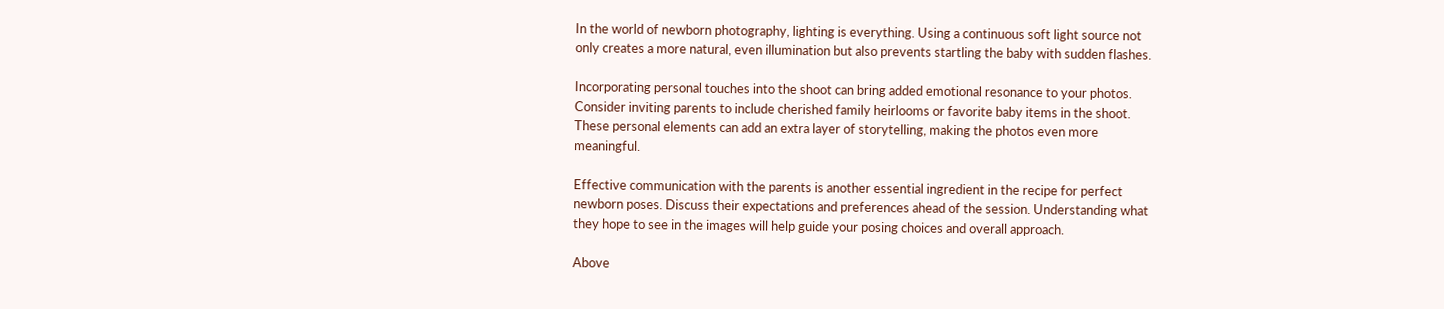In the world of newborn photography, lighting is everything. Using a continuous soft light source not only creates a more natural, even illumination but also prevents startling the baby with sudden flashes.

Incorporating personal touches into the shoot can bring added emotional resonance to your photos. Consider inviting parents to include cherished family heirlooms or favorite baby items in the shoot. These personal elements can add an extra layer of storytelling, making the photos even more meaningful.

Effective communication with the parents is another essential ingredient in the recipe for perfect newborn poses. Discuss their expectations and preferences ahead of the session. Understanding what they hope to see in the images will help guide your posing choices and overall approach.

Above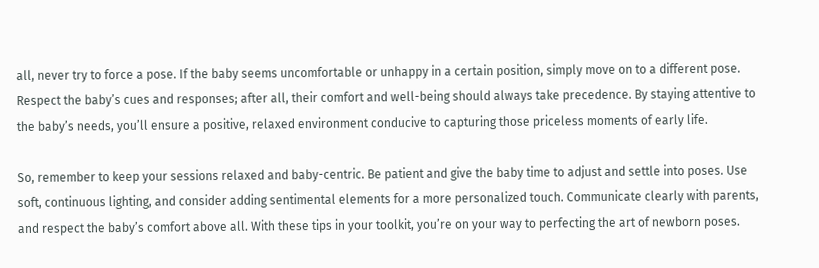all, never try to force a pose. If the baby seems uncomfortable or unhappy in a certain position, simply move on to a different pose. Respect the baby’s cues and responses; after all, their comfort and well-being should always take precedence. By staying attentive to the baby’s needs, you’ll ensure a positive, relaxed environment conducive to capturing those priceless moments of early life.

So, remember to keep your sessions relaxed and baby-centric. Be patient and give the baby time to adjust and settle into poses. Use soft, continuous lighting, and consider adding sentimental elements for a more personalized touch. Communicate clearly with parents, and respect the baby’s comfort above all. With these tips in your toolkit, you’re on your way to perfecting the art of newborn poses.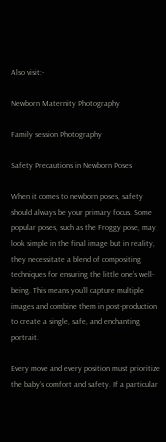Also visit:-

Newborn Maternity Photography

Family session Photography

Safety Precautions in Newborn Poses

When it comes to newborn poses, safety should always be your primary focus. Some popular poses, such as the Froggy pose, may look simple in the final image but in reality, they necessitate a blend of compositing techniques for ensuring the little one’s well-being. This means you’ll capture multiple images and combine them in post-production to create a single, safe, and enchanting portrait.

Every move and every position must prioritize the baby’s comfort and safety. If a particular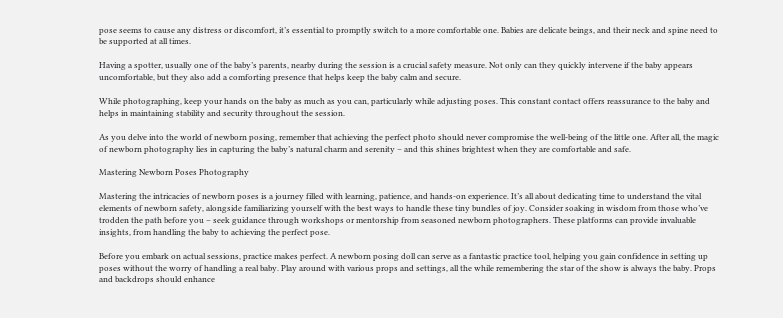pose seems to cause any distress or discomfort, it’s essential to promptly switch to a more comfortable one. Babies are delicate beings, and their neck and spine need to be supported at all times.

Having a spotter, usually one of the baby’s parents, nearby during the session is a crucial safety measure. Not only can they quickly intervene if the baby appears uncomfortable, but they also add a comforting presence that helps keep the baby calm and secure.

While photographing, keep your hands on the baby as much as you can, particularly while adjusting poses. This constant contact offers reassurance to the baby and helps in maintaining stability and security throughout the session.

As you delve into the world of newborn posing, remember that achieving the perfect photo should never compromise the well-being of the little one. After all, the magic of newborn photography lies in capturing the baby’s natural charm and serenity – and this shines brightest when they are comfortable and safe.

Mastering Newborn Poses Photography

Mastering the intricacies of newborn poses is a journey filled with learning, patience, and hands-on experience. It’s all about dedicating time to understand the vital elements of newborn safety, alongside familiarizing yourself with the best ways to handle these tiny bundles of joy. Consider soaking in wisdom from those who’ve trodden the path before you – seek guidance through workshops or mentorship from seasoned newborn photographers. These platforms can provide invaluable insights, from handling the baby to achieving the perfect pose.

Before you embark on actual sessions, practice makes perfect. A newborn posing doll can serve as a fantastic practice tool, helping you gain confidence in setting up poses without the worry of handling a real baby. Play around with various props and settings, all the while remembering the star of the show is always the baby. Props and backdrops should enhance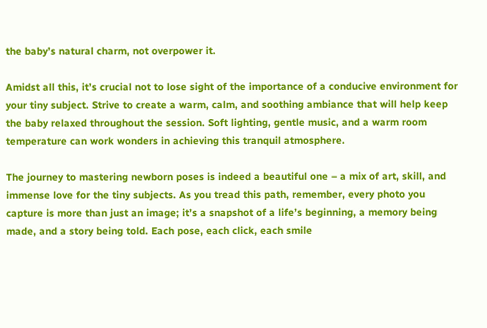the baby’s natural charm, not overpower it.

Amidst all this, it’s crucial not to lose sight of the importance of a conducive environment for your tiny subject. Strive to create a warm, calm, and soothing ambiance that will help keep the baby relaxed throughout the session. Soft lighting, gentle music, and a warm room temperature can work wonders in achieving this tranquil atmosphere.

The journey to mastering newborn poses is indeed a beautiful one – a mix of art, skill, and immense love for the tiny subjects. As you tread this path, remember, every photo you capture is more than just an image; it’s a snapshot of a life’s beginning, a memory being made, and a story being told. Each pose, each click, each smile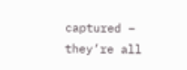captured – they’re all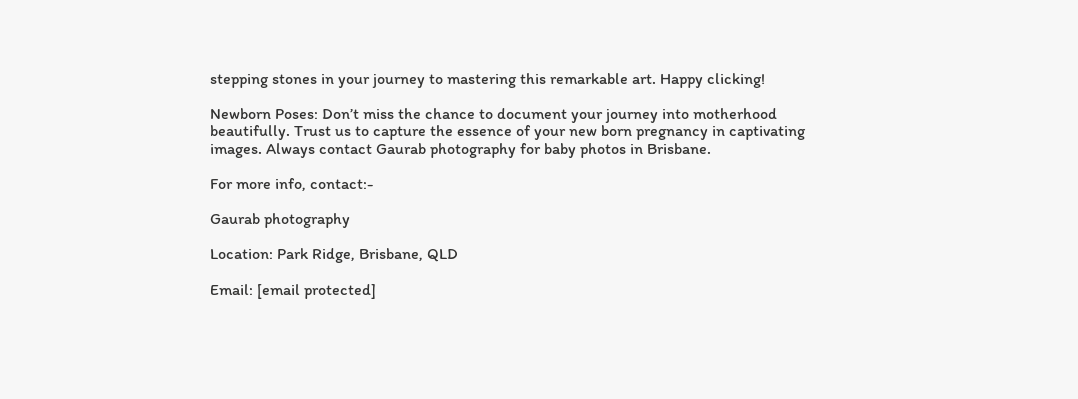stepping stones in your journey to mastering this remarkable art. Happy clicking!

Newborn Poses: Don’t miss the chance to document your journey into motherhood beautifully. Trust us to capture the essence of your new born pregnancy in captivating images. Always contact Gaurab photography for baby photos in Brisbane.

For more info, contact:-

Gaurab photography

Location: Park Ridge, Brisbane, QLD

Email: [email protected]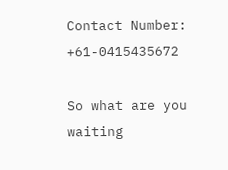Contact Number: +61-0415435672

So what are you waiting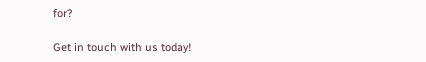for?

Get in touch with us today!